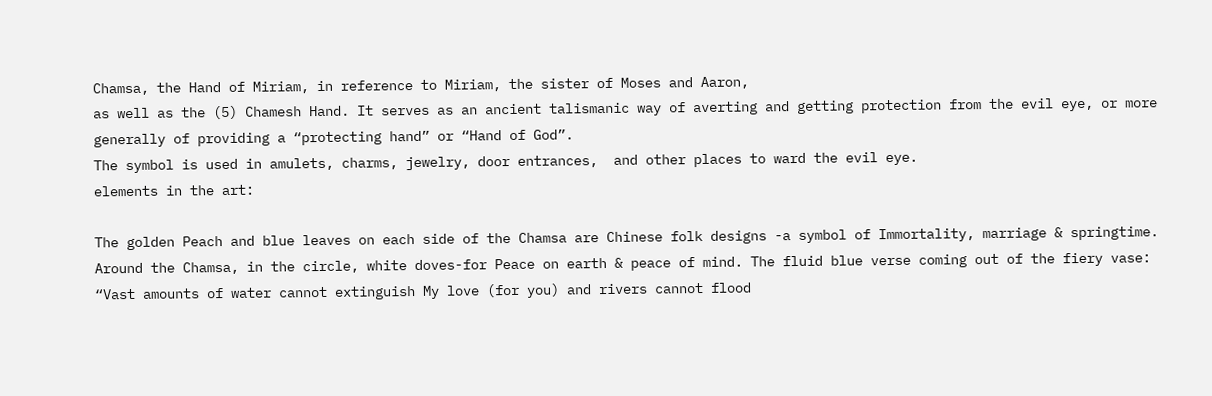Chamsa, the Hand of Miriam, in reference to Miriam, the sister of Moses and Aaron,
as well as the (5) Chamesh Hand. It serves as an ancient talismanic way of averting and getting protection from the evil eye, or more generally of providing a “protecting hand” or “Hand of God”.
The symbol is used in amulets, charms, jewelry, door entrances,  and other places to ward the evil eye.
elements in the art:

The golden Peach and blue leaves on each side of the Chamsa are Chinese folk designs -a symbol of Immortality, marriage & springtime.
Around the Chamsa, in the circle, white doves-for Peace on earth & peace of mind. The fluid blue verse coming out of the fiery vase:
“Vast amounts of water cannot extinguish My love (for you) and rivers cannot flood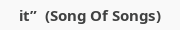it”  (Song Of Songs)